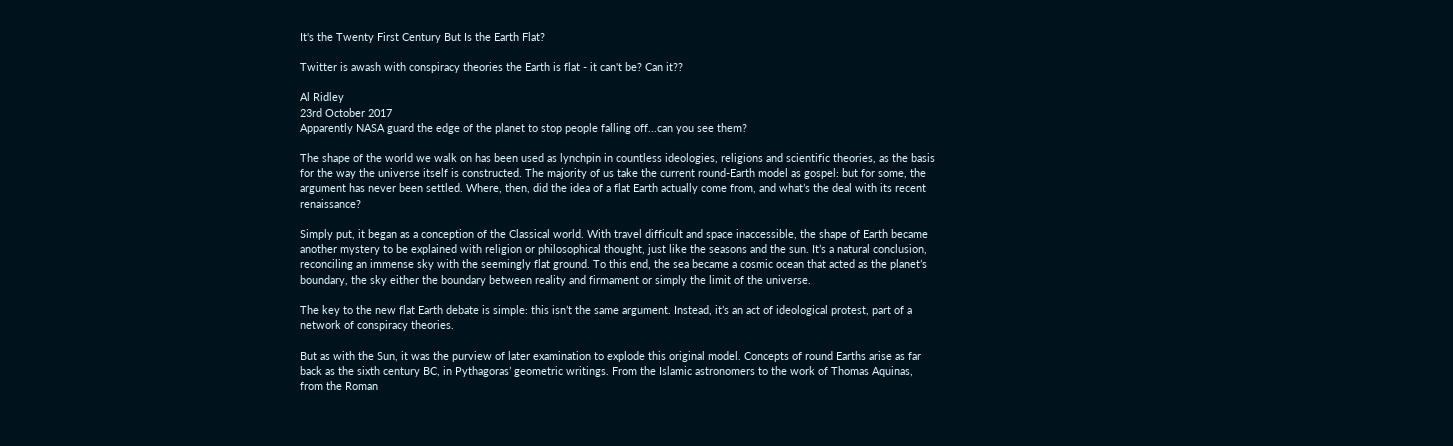It's the Twenty First Century But Is the Earth Flat?

Twitter is awash with conspiracy theories the Earth is flat - it can't be? Can it??

Al Ridley
23rd October 2017
Apparently NASA guard the edge of the planet to stop people falling off...can you see them?

The shape of the world we walk on has been used as lynchpin in countless ideologies, religions and scientific theories, as the basis for the way the universe itself is constructed. The majority of us take the current round-Earth model as gospel: but for some, the argument has never been settled. Where, then, did the idea of a flat Earth actually come from, and what’s the deal with its recent renaissance?

Simply put, it began as a conception of the Classical world. With travel difficult and space inaccessible, the shape of Earth became another mystery to be explained with religion or philosophical thought, just like the seasons and the sun. It’s a natural conclusion, reconciling an immense sky with the seemingly flat ground. To this end, the sea became a cosmic ocean that acted as the planet’s boundary, the sky either the boundary between reality and firmament or simply the limit of the universe.

The key to the new flat Earth debate is simple: this isn’t the same argument. Instead, it’s an act of ideological protest, part of a network of conspiracy theories.

But as with the Sun, it was the purview of later examination to explode this original model. Concepts of round Earths arise as far back as the sixth century BC, in Pythagoras’ geometric writings. From the Islamic astronomers to the work of Thomas Aquinas, from the Roman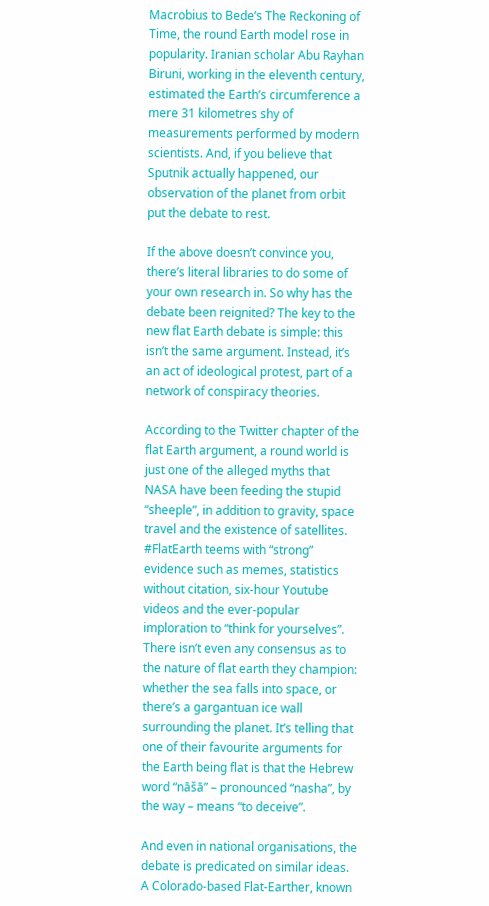Macrobius to Bede’s The Reckoning of Time, the round Earth model rose in popularity. Iranian scholar Abu Rayhan Biruni, working in the eleventh century, estimated the Earth’s circumference a mere 31 kilometres shy of measurements performed by modern scientists. And, if you believe that Sputnik actually happened, our observation of the planet from orbit put the debate to rest.

If the above doesn’t convince you, there’s literal libraries to do some of your own research in. So why has the debate been reignited? The key to the new flat Earth debate is simple: this isn’t the same argument. Instead, it’s an act of ideological protest, part of a network of conspiracy theories.

According to the Twitter chapter of the flat Earth argument, a round world is just one of the alleged myths that NASA have been feeding the stupid “sheeple”, in addition to gravity, space travel and the existence of satellites. #FlatEarth teems with “strong” evidence such as memes, statistics without citation, six-hour Youtube videos and the ever-popular imploration to “think for yourselves”. There isn’t even any consensus as to the nature of flat earth they champion: whether the sea falls into space, or there’s a gargantuan ice wall surrounding the planet. It’s telling that one of their favourite arguments for the Earth being flat is that the Hebrew word “nāšā” – pronounced “nasha”, by the way – means “to deceive”.

And even in national organisations, the debate is predicated on similar ideas. A Colorado-based Flat-Earther, known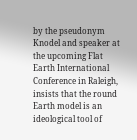by the pseudonym Knodel and speaker at the upcoming Flat Earth International Conference in Raleigh, insists that the round Earth model is an ideological tool of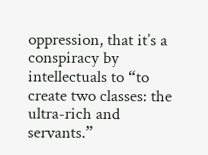oppression, that it’s a conspiracy by intellectuals to “to create two classes: the ultra-rich and servants.”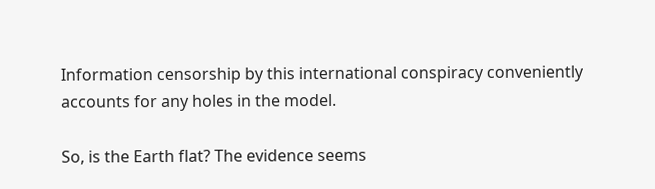Information censorship by this international conspiracy conveniently accounts for any holes in the model.

So, is the Earth flat? The evidence seems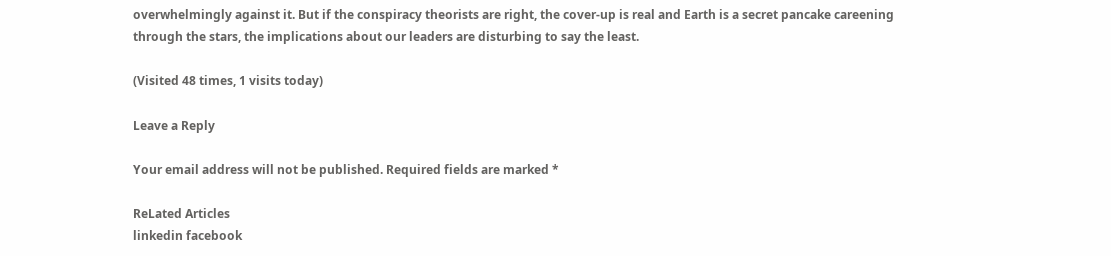overwhelmingly against it. But if the conspiracy theorists are right, the cover-up is real and Earth is a secret pancake careening through the stars, the implications about our leaders are disturbing to say the least.

(Visited 48 times, 1 visits today)

Leave a Reply

Your email address will not be published. Required fields are marked *

ReLated Articles
linkedin facebook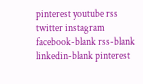pinterest youtube rss twitter instagram facebook-blank rss-blank linkedin-blank pinterest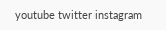youtube twitter instagram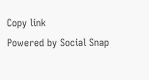Copy link
Powered by Social Snap